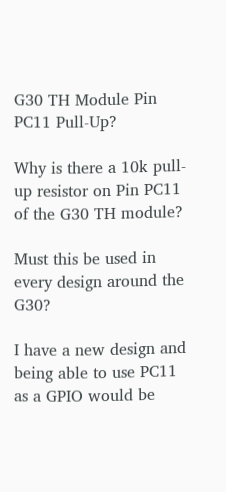G30 TH Module Pin PC11 Pull-Up?

Why is there a 10k pull-up resistor on Pin PC11 of the G30 TH module?

Must this be used in every design around the G30?

I have a new design and being able to use PC11 as a GPIO would be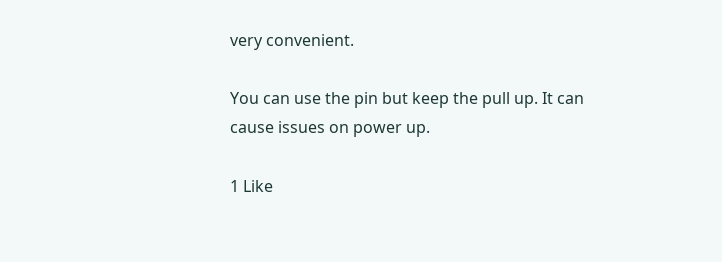very convenient.

You can use the pin but keep the pull up. It can cause issues on power up.

1 Like